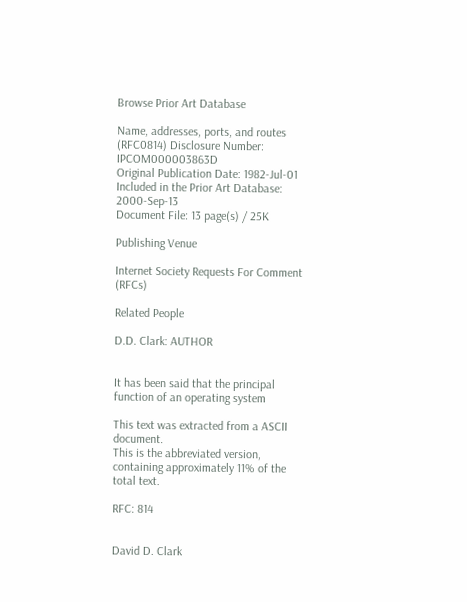Browse Prior Art Database

Name, addresses, ports, and routes (RFC0814) Disclosure Number: IPCOM000003863D
Original Publication Date: 1982-Jul-01
Included in the Prior Art Database: 2000-Sep-13
Document File: 13 page(s) / 25K

Publishing Venue

Internet Society Requests For Comment (RFCs)

Related People

D.D. Clark: AUTHOR


It has been said that the principal function of an operating system

This text was extracted from a ASCII document.
This is the abbreviated version, containing approximately 11% of the total text.

RFC: 814


David D. Clark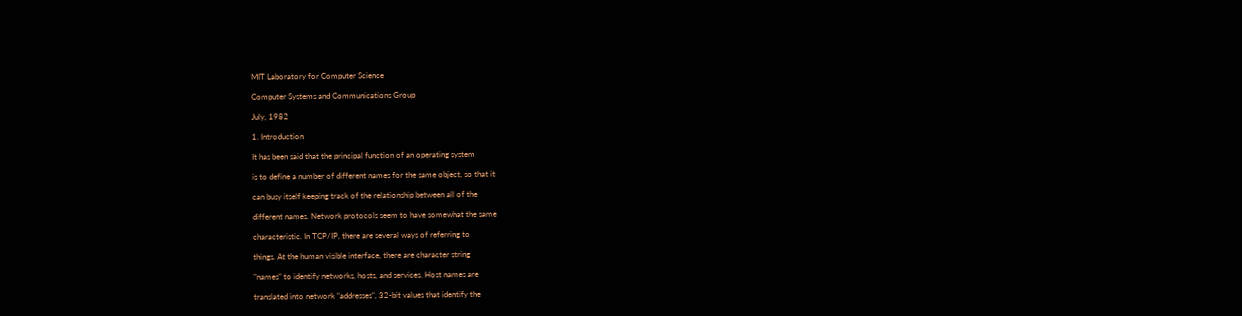MIT Laboratory for Computer Science

Computer Systems and Communications Group

July, 1982

1. Introduction

It has been said that the principal function of an operating system

is to define a number of different names for the same object, so that it

can busy itself keeping track of the relationship between all of the

different names. Network protocols seem to have somewhat the same

characteristic. In TCP/IP, there are several ways of referring to

things. At the human visible interface, there are character string

"names" to identify networks, hosts, and services. Host names are

translated into network "addresses", 32-bit values that identify the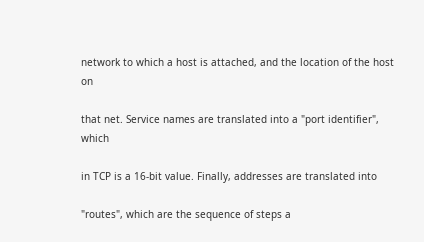network to which a host is attached, and the location of the host on

that net. Service names are translated into a "port identifier", which

in TCP is a 16-bit value. Finally, addresses are translated into

"routes", which are the sequence of steps a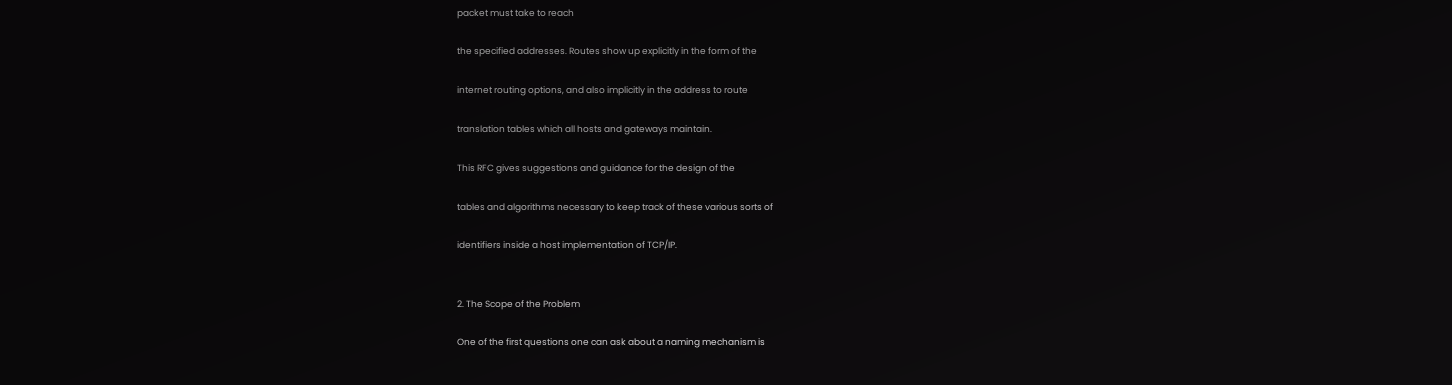packet must take to reach

the specified addresses. Routes show up explicitly in the form of the

internet routing options, and also implicitly in the address to route

translation tables which all hosts and gateways maintain.

This RFC gives suggestions and guidance for the design of the

tables and algorithms necessary to keep track of these various sorts of

identifiers inside a host implementation of TCP/IP.


2. The Scope of the Problem

One of the first questions one can ask about a naming mechanism is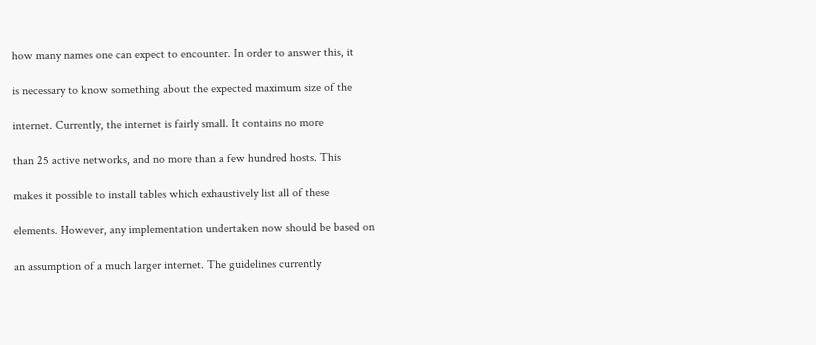how many names one can expect to encounter. In order to answer this, it

is necessary to know something about the expected maximum size of the

internet. Currently, the internet is fairly small. It contains no more

than 25 active networks, and no more than a few hundred hosts. This

makes it possible to install tables which exhaustively list all of these

elements. However, any implementation undertaken now should be based on

an assumption of a much larger internet. The guidelines currently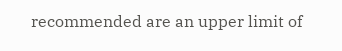recommended are an upper limit of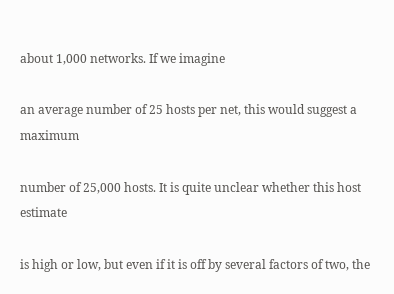about 1,000 networks. If we imagine

an average number of 25 hosts per net, this would suggest a maximum

number of 25,000 hosts. It is quite unclear whether this host estimate

is high or low, but even if it is off by several factors of two, the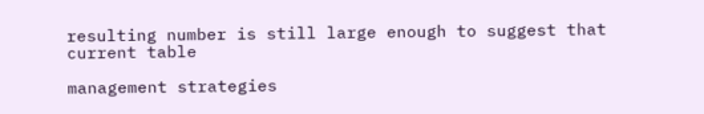resulting number is still large enough to suggest that current table

management strategies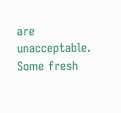are unacceptable. Some fresh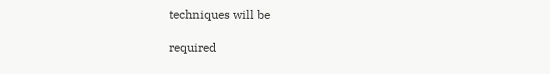techniques will be

required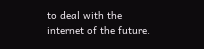to deal with the internet of the future.